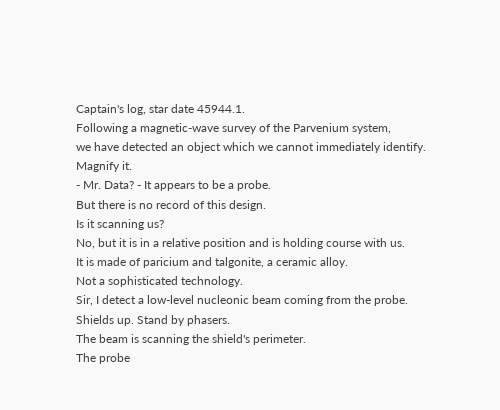Captain's log, star date 45944.1.
Following a magnetic-wave survey of the Parvenium system,
we have detected an object which we cannot immediately identify.
Magnify it.
- Mr. Data? - It appears to be a probe.
But there is no record of this design.
Is it scanning us?
No, but it is in a relative position and is holding course with us.
It is made of paricium and talgonite, a ceramic alloy.
Not a sophisticated technology.
Sir, I detect a low-level nucleonic beam coming from the probe.
Shields up. Stand by phasers.
The beam is scanning the shield's perimeter.
The probe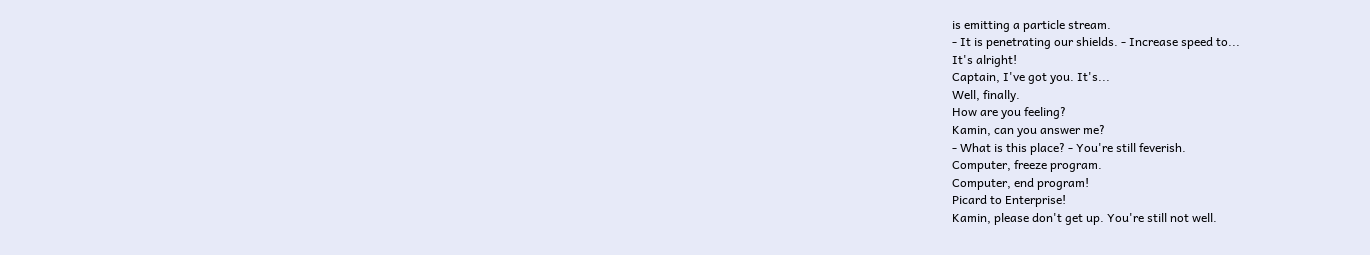is emitting a particle stream.
- It is penetrating our shields. - Increase speed to...
It's alright!
Captain, I've got you. It's...
Well, finally.
How are you feeling?
Kamin, can you answer me?
- What is this place? - You're still feverish.
Computer, freeze program.
Computer, end program!
Picard to Enterprise!
Kamin, please don't get up. You're still not well.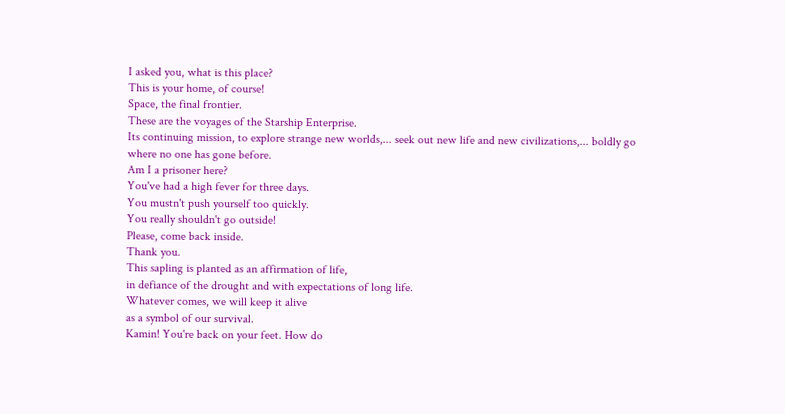I asked you, what is this place?
This is your home, of course!
Space, the final frontier.
These are the voyages of the Starship Enterprise.
Its continuing mission, to explore strange new worlds,... seek out new life and new civilizations,... boldly go where no one has gone before.
Am I a prisoner here?
You've had a high fever for three days.
You mustn't push yourself too quickly.
You really shouldn't go outside!
Please, come back inside.
Thank you.
This sapling is planted as an affirmation of life,
in defiance of the drought and with expectations of long life.
Whatever comes, we will keep it alive
as a symbol of our survival.
Kamin! You're back on your feet. How do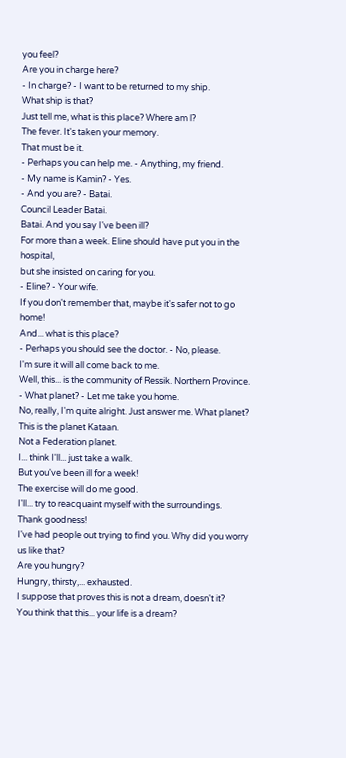you feel?
Are you in charge here?
- In charge? - I want to be returned to my ship.
What ship is that?
Just tell me, what is this place? Where am l?
The fever. It's taken your memory.
That must be it.
- Perhaps you can help me. - Anything, my friend.
- My name is Kamin? - Yes.
- And you are? - Batai.
Council Leader Batai.
Batai. And you say I've been ill?
For more than a week. Eline should have put you in the hospital,
but she insisted on caring for you.
- Eline? - Your wife.
If you don't remember that, maybe it's safer not to go home!
And... what is this place?
- Perhaps you should see the doctor. - No, please.
I'm sure it will all come back to me.
Well, this... is the community of Ressik. Northern Province.
- What planet? - Let me take you home.
No, really, I'm quite alright. Just answer me. What planet?
This is the planet Kataan.
Not a Federation planet.
I... think I'll... just take a walk.
But you've been ill for a week!
The exercise will do me good.
I'll... try to reacquaint myself with the surroundings.
Thank goodness!
I've had people out trying to find you. Why did you worry us like that?
Are you hungry?
Hungry, thirsty,... exhausted.
I suppose that proves this is not a dream, doesn't it?
You think that this... your life is a dream?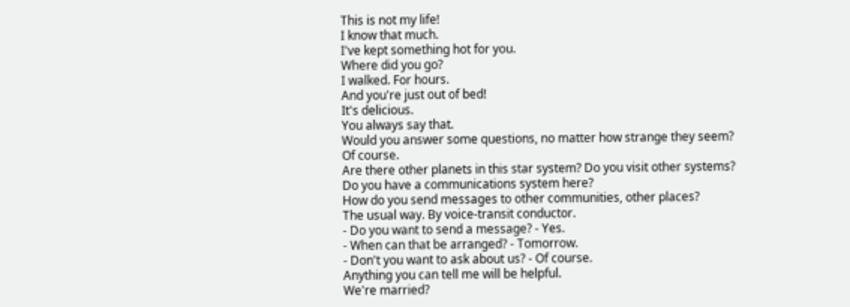This is not my life!
I know that much.
I've kept something hot for you.
Where did you go?
I walked. For hours.
And you're just out of bed!
It's delicious.
You always say that.
Would you answer some questions, no matter how strange they seem?
Of course.
Are there other planets in this star system? Do you visit other systems?
Do you have a communications system here?
How do you send messages to other communities, other places?
The usual way. By voice-transit conductor.
- Do you want to send a message? - Yes.
- When can that be arranged? - Tomorrow.
- Don't you want to ask about us? - Of course.
Anything you can tell me will be helpful.
We're married?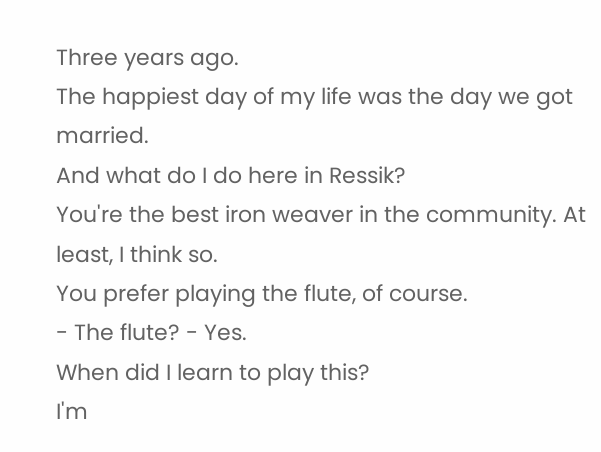Three years ago.
The happiest day of my life was the day we got married.
And what do I do here in Ressik?
You're the best iron weaver in the community. At least, I think so.
You prefer playing the flute, of course.
- The flute? - Yes.
When did I learn to play this?
I'm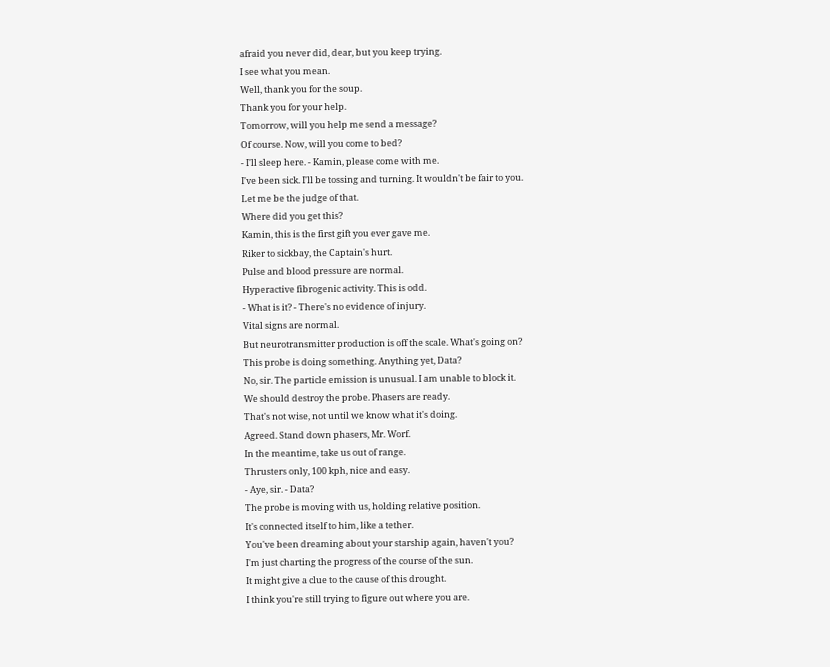afraid you never did, dear, but you keep trying.
I see what you mean.
Well, thank you for the soup.
Thank you for your help.
Tomorrow, will you help me send a message?
Of course. Now, will you come to bed?
- I'll sleep here. - Kamin, please come with me.
I've been sick. I'll be tossing and turning. It wouldn't be fair to you.
Let me be the judge of that.
Where did you get this?
Kamin, this is the first gift you ever gave me.
Riker to sickbay, the Captain's hurt.
Pulse and blood pressure are normal.
Hyperactive fibrogenic activity. This is odd.
- What is it? - There's no evidence of injury.
Vital signs are normal.
But neurotransmitter production is off the scale. What's going on?
This probe is doing something. Anything yet, Data?
No, sir. The particle emission is unusual. I am unable to block it.
We should destroy the probe. Phasers are ready.
That's not wise, not until we know what it's doing.
Agreed. Stand down phasers, Mr. Worf.
In the meantime, take us out of range.
Thrusters only, 100 kph, nice and easy.
- Aye, sir. - Data?
The probe is moving with us, holding relative position.
It's connected itself to him, like a tether.
You've been dreaming about your starship again, haven't you?
I'm just charting the progress of the course of the sun.
It might give a clue to the cause of this drought.
I think you're still trying to figure out where you are.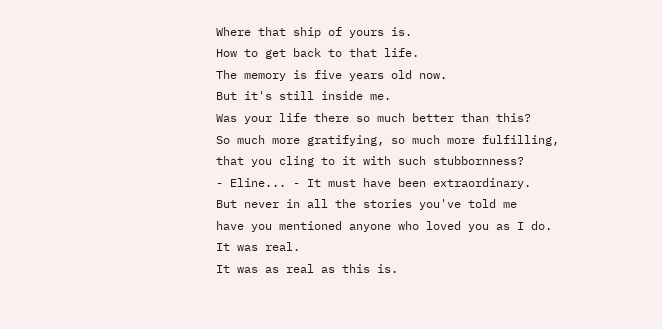Where that ship of yours is.
How to get back to that life.
The memory is five years old now.
But it's still inside me.
Was your life there so much better than this?
So much more gratifying, so much more fulfilling,
that you cling to it with such stubbornness?
- Eline... - It must have been extraordinary.
But never in all the stories you've told me
have you mentioned anyone who loved you as I do.
It was real.
It was as real as this is.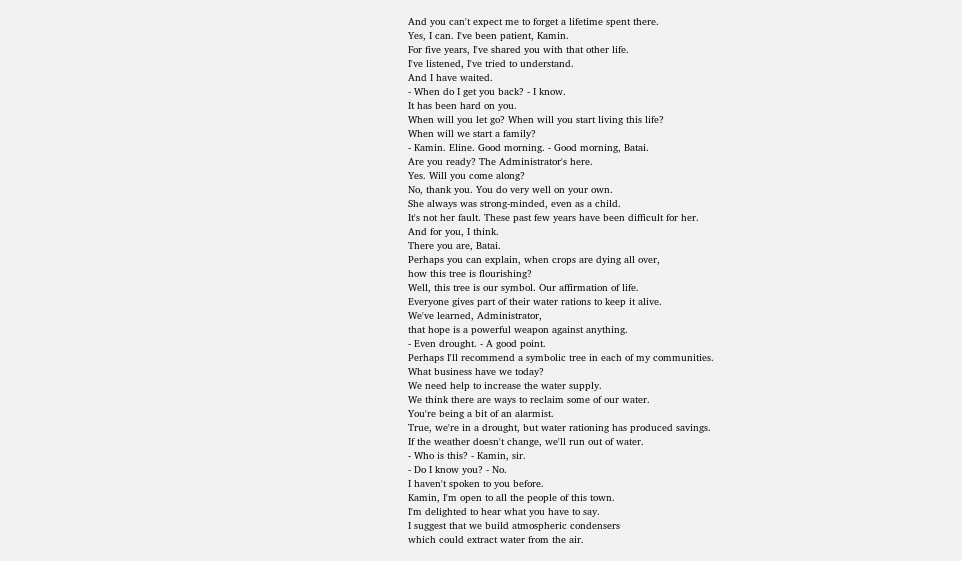And you can't expect me to forget a lifetime spent there.
Yes, I can. I've been patient, Kamin.
For five years, I've shared you with that other life.
I've listened, I've tried to understand.
And I have waited.
- When do I get you back? - I know.
It has been hard on you.
When will you let go? When will you start living this life?
When will we start a family?
- Kamin. Eline. Good morning. - Good morning, Batai.
Are you ready? The Administrator's here.
Yes. Will you come along?
No, thank you. You do very well on your own.
She always was strong-minded, even as a child.
It's not her fault. These past few years have been difficult for her.
And for you, I think.
There you are, Batai.
Perhaps you can explain, when crops are dying all over,
how this tree is flourishing?
Well, this tree is our symbol. Our affirmation of life.
Everyone gives part of their water rations to keep it alive.
We've learned, Administrator,
that hope is a powerful weapon against anything.
- Even drought. - A good point.
Perhaps I'll recommend a symbolic tree in each of my communities.
What business have we today?
We need help to increase the water supply.
We think there are ways to reclaim some of our water.
You're being a bit of an alarmist.
True, we're in a drought, but water rationing has produced savings.
If the weather doesn't change, we'll run out of water.
- Who is this? - Kamin, sir.
- Do I know you? - No.
I haven't spoken to you before.
Kamin, I'm open to all the people of this town.
I'm delighted to hear what you have to say.
I suggest that we build atmospheric condensers
which could extract water from the air.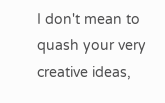I don't mean to quash your very creative ideas,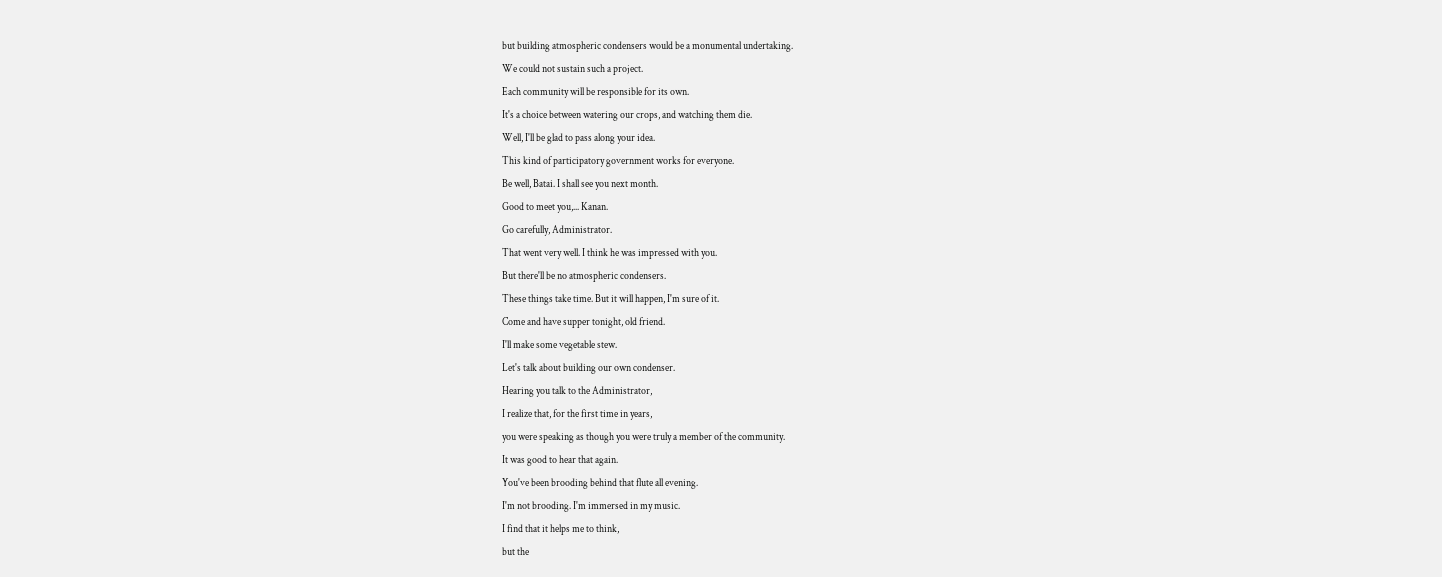but building atmospheric condensers would be a monumental undertaking.
We could not sustain such a project.
Each community will be responsible for its own.
It's a choice between watering our crops, and watching them die.
Well, I'll be glad to pass along your idea.
This kind of participatory government works for everyone.
Be well, Batai. I shall see you next month.
Good to meet you,... Kanan.
Go carefully, Administrator.
That went very well. I think he was impressed with you.
But there'll be no atmospheric condensers.
These things take time. But it will happen, I'm sure of it.
Come and have supper tonight, old friend.
I'll make some vegetable stew.
Let's talk about building our own condenser.
Hearing you talk to the Administrator,
I realize that, for the first time in years,
you were speaking as though you were truly a member of the community.
It was good to hear that again.
You've been brooding behind that flute all evening.
I'm not brooding. I'm immersed in my music.
I find that it helps me to think,
but the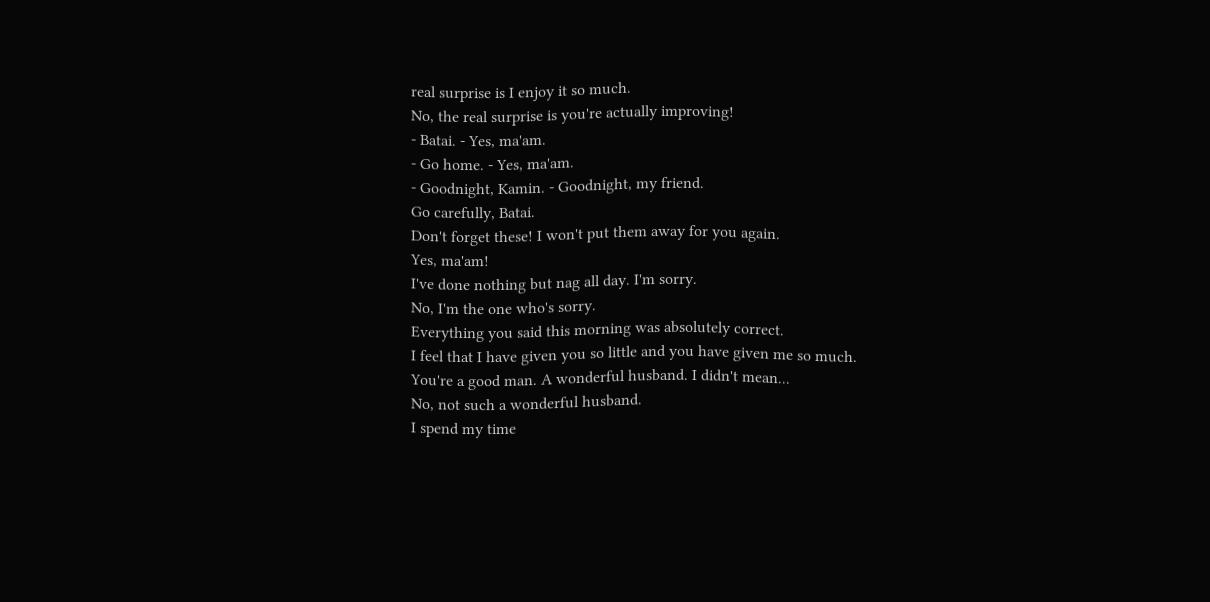real surprise is I enjoy it so much.
No, the real surprise is you're actually improving!
- Batai. - Yes, ma'am.
- Go home. - Yes, ma'am.
- Goodnight, Kamin. - Goodnight, my friend.
Go carefully, Batai.
Don't forget these! I won't put them away for you again.
Yes, ma'am!
I've done nothing but nag all day. I'm sorry.
No, I'm the one who's sorry.
Everything you said this morning was absolutely correct.
I feel that I have given you so little and you have given me so much.
You're a good man. A wonderful husband. I didn't mean...
No, not such a wonderful husband.
I spend my time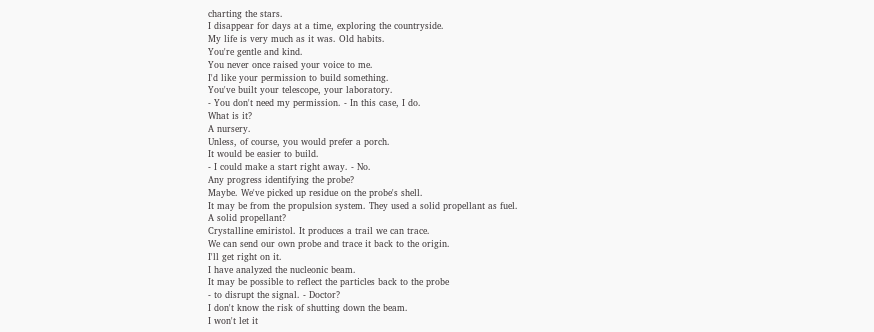charting the stars.
I disappear for days at a time, exploring the countryside.
My life is very much as it was. Old habits.
You're gentle and kind.
You never once raised your voice to me.
I'd like your permission to build something.
You've built your telescope, your laboratory.
- You don't need my permission. - In this case, I do.
What is it?
A nursery.
Unless, of course, you would prefer a porch.
It would be easier to build.
- I could make a start right away. - No.
Any progress identifying the probe?
Maybe. We've picked up residue on the probe's shell.
It may be from the propulsion system. They used a solid propellant as fuel.
A solid propellant?
Crystalline emiristol. It produces a trail we can trace.
We can send our own probe and trace it back to the origin.
I'll get right on it.
I have analyzed the nucleonic beam.
It may be possible to reflect the particles back to the probe
- to disrupt the signal. - Doctor?
I don't know the risk of shutting down the beam.
I won't let it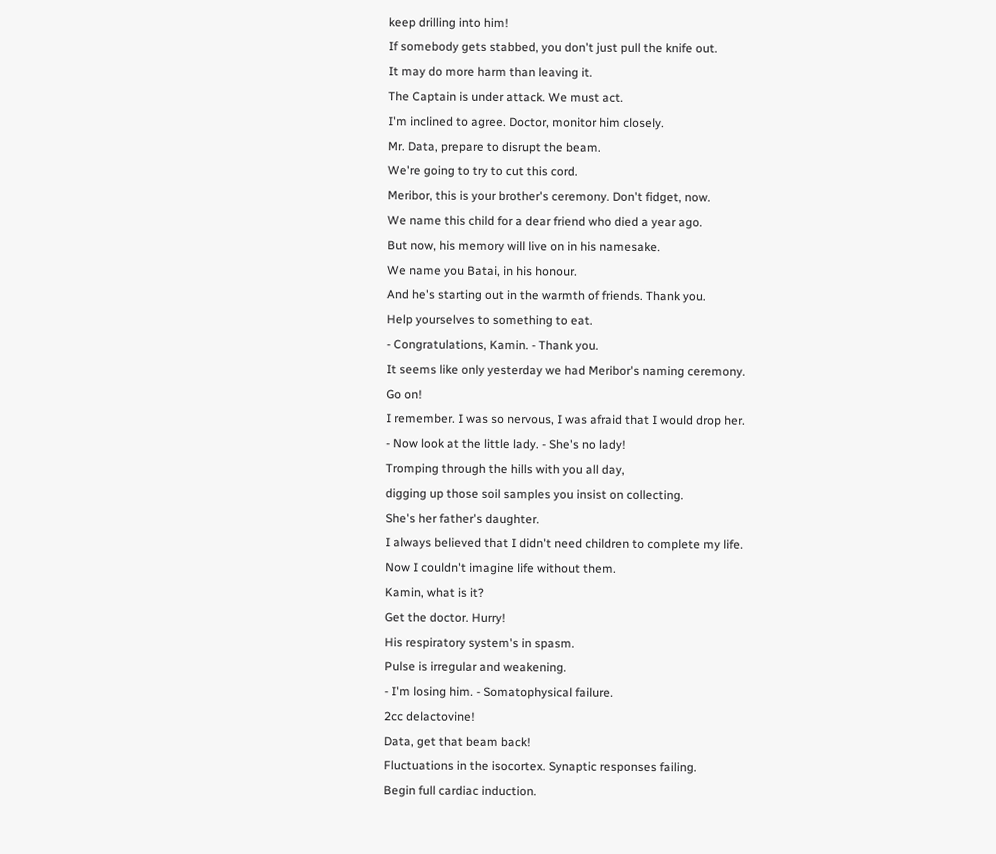keep drilling into him!
If somebody gets stabbed, you don't just pull the knife out.
It may do more harm than leaving it.
The Captain is under attack. We must act.
I'm inclined to agree. Doctor, monitor him closely.
Mr. Data, prepare to disrupt the beam.
We're going to try to cut this cord.
Meribor, this is your brother's ceremony. Don't fidget, now.
We name this child for a dear friend who died a year ago.
But now, his memory will live on in his namesake.
We name you Batai, in his honour.
And he's starting out in the warmth of friends. Thank you.
Help yourselves to something to eat.
- Congratulations, Kamin. - Thank you.
It seems like only yesterday we had Meribor's naming ceremony.
Go on!
I remember. I was so nervous, I was afraid that I would drop her.
- Now look at the little lady. - She's no lady!
Tromping through the hills with you all day,
digging up those soil samples you insist on collecting.
She's her father's daughter.
I always believed that I didn't need children to complete my life.
Now I couldn't imagine life without them.
Kamin, what is it?
Get the doctor. Hurry!
His respiratory system's in spasm.
Pulse is irregular and weakening.
- I'm losing him. - Somatophysical failure.
2cc delactovine!
Data, get that beam back!
Fluctuations in the isocortex. Synaptic responses failing.
Begin full cardiac induction.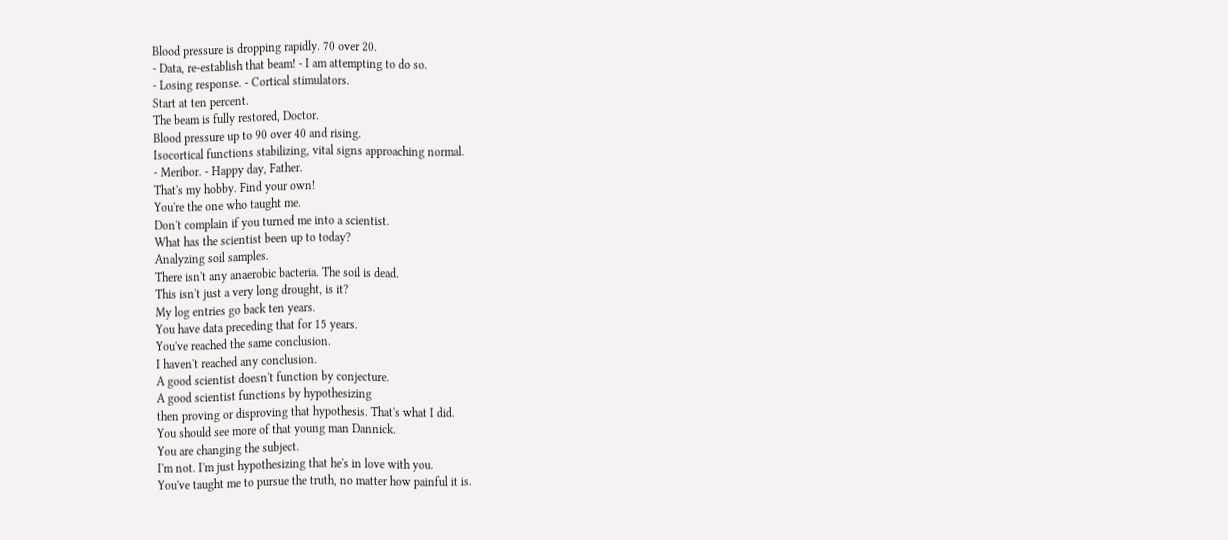Blood pressure is dropping rapidly. 70 over 20.
- Data, re-establish that beam! - I am attempting to do so.
- Losing response. - Cortical stimulators.
Start at ten percent.
The beam is fully restored, Doctor.
Blood pressure up to 90 over 40 and rising.
Isocortical functions stabilizing, vital signs approaching normal.
- Meribor. - Happy day, Father.
That's my hobby. Find your own!
You're the one who taught me.
Don't complain if you turned me into a scientist.
What has the scientist been up to today?
Analyzing soil samples.
There isn't any anaerobic bacteria. The soil is dead.
This isn't just a very long drought, is it?
My log entries go back ten years.
You have data preceding that for 15 years.
You've reached the same conclusion.
I haven't reached any conclusion.
A good scientist doesn't function by conjecture.
A good scientist functions by hypothesizing
then proving or disproving that hypothesis. That's what I did.
You should see more of that young man Dannick.
You are changing the subject.
I'm not. I'm just hypothesizing that he's in love with you.
You've taught me to pursue the truth, no matter how painful it is.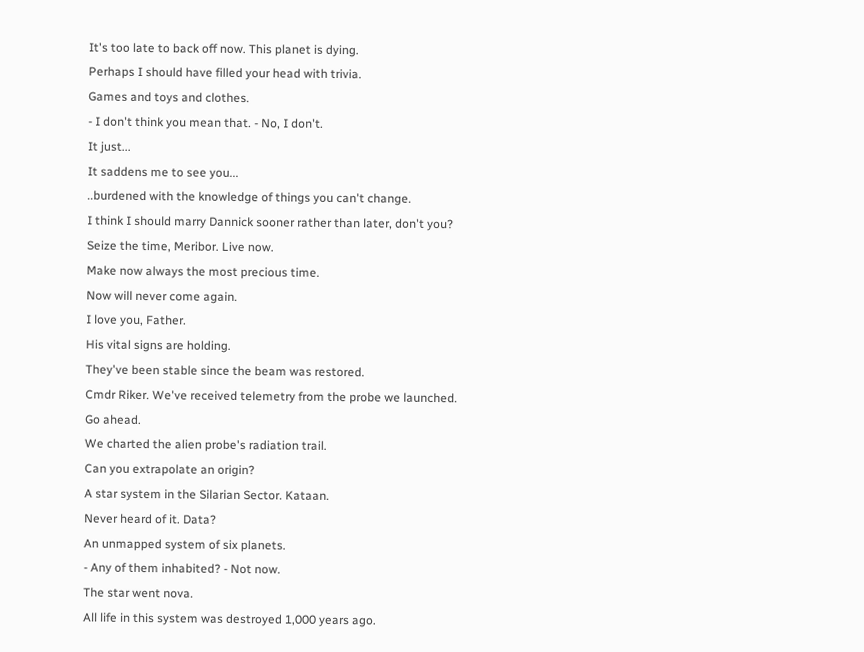It's too late to back off now. This planet is dying.
Perhaps I should have filled your head with trivia.
Games and toys and clothes.
- I don't think you mean that. - No, I don't.
It just...
It saddens me to see you...
..burdened with the knowledge of things you can't change.
I think I should marry Dannick sooner rather than later, don't you?
Seize the time, Meribor. Live now.
Make now always the most precious time.
Now will never come again.
I love you, Father.
His vital signs are holding.
They've been stable since the beam was restored.
Cmdr Riker. We've received telemetry from the probe we launched.
Go ahead.
We charted the alien probe's radiation trail.
Can you extrapolate an origin?
A star system in the Silarian Sector. Kataan.
Never heard of it. Data?
An unmapped system of six planets.
- Any of them inhabited? - Not now.
The star went nova.
All life in this system was destroyed 1,000 years ago.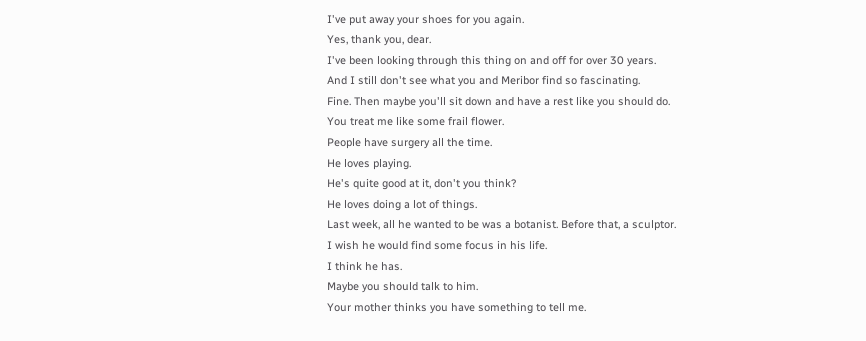I've put away your shoes for you again.
Yes, thank you, dear.
I've been looking through this thing on and off for over 30 years.
And I still don't see what you and Meribor find so fascinating.
Fine. Then maybe you'll sit down and have a rest like you should do.
You treat me like some frail flower.
People have surgery all the time.
He loves playing.
He's quite good at it, don't you think?
He loves doing a lot of things.
Last week, all he wanted to be was a botanist. Before that, a sculptor.
I wish he would find some focus in his life.
I think he has.
Maybe you should talk to him.
Your mother thinks you have something to tell me.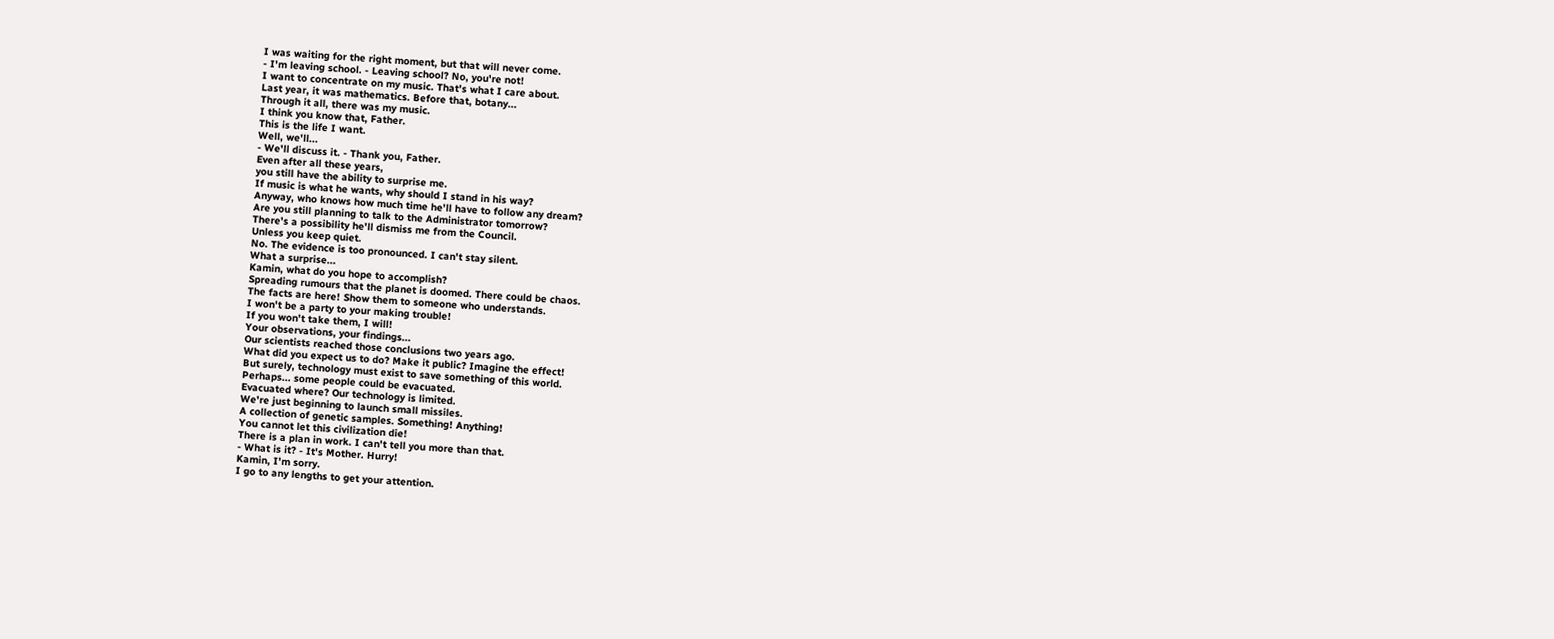I was waiting for the right moment, but that will never come.
- I'm leaving school. - Leaving school? No, you're not!
I want to concentrate on my music. That's what I care about.
Last year, it was mathematics. Before that, botany...
Through it all, there was my music.
I think you know that, Father.
This is the life I want.
Well, we'll...
- We'll discuss it. - Thank you, Father.
Even after all these years,
you still have the ability to surprise me.
If music is what he wants, why should I stand in his way?
Anyway, who knows how much time he'll have to follow any dream?
Are you still planning to talk to the Administrator tomorrow?
There's a possibility he'll dismiss me from the Council.
Unless you keep quiet.
No. The evidence is too pronounced. I can't stay silent.
What a surprise...
Kamin, what do you hope to accomplish?
Spreading rumours that the planet is doomed. There could be chaos.
The facts are here! Show them to someone who understands.
I won't be a party to your making trouble!
If you won't take them, I will!
Your observations, your findings...
Our scientists reached those conclusions two years ago.
What did you expect us to do? Make it public? Imagine the effect!
But surely, technology must exist to save something of this world.
Perhaps... some people could be evacuated.
Evacuated where? Our technology is limited.
We're just beginning to launch small missiles.
A collection of genetic samples. Something! Anything!
You cannot let this civilization die!
There is a plan in work. I can't tell you more than that.
- What is it? - It's Mother. Hurry!
Kamin, I'm sorry.
I go to any lengths to get your attention.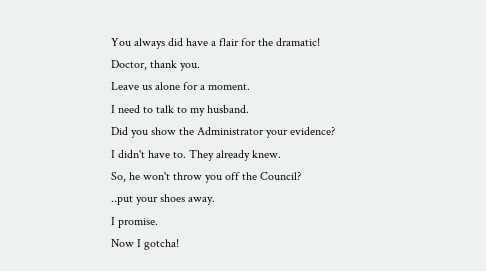You always did have a flair for the dramatic!
Doctor, thank you.
Leave us alone for a moment.
I need to talk to my husband.
Did you show the Administrator your evidence?
I didn't have to. They already knew.
So, he won't throw you off the Council?
..put your shoes away.
I promise.
Now I gotcha!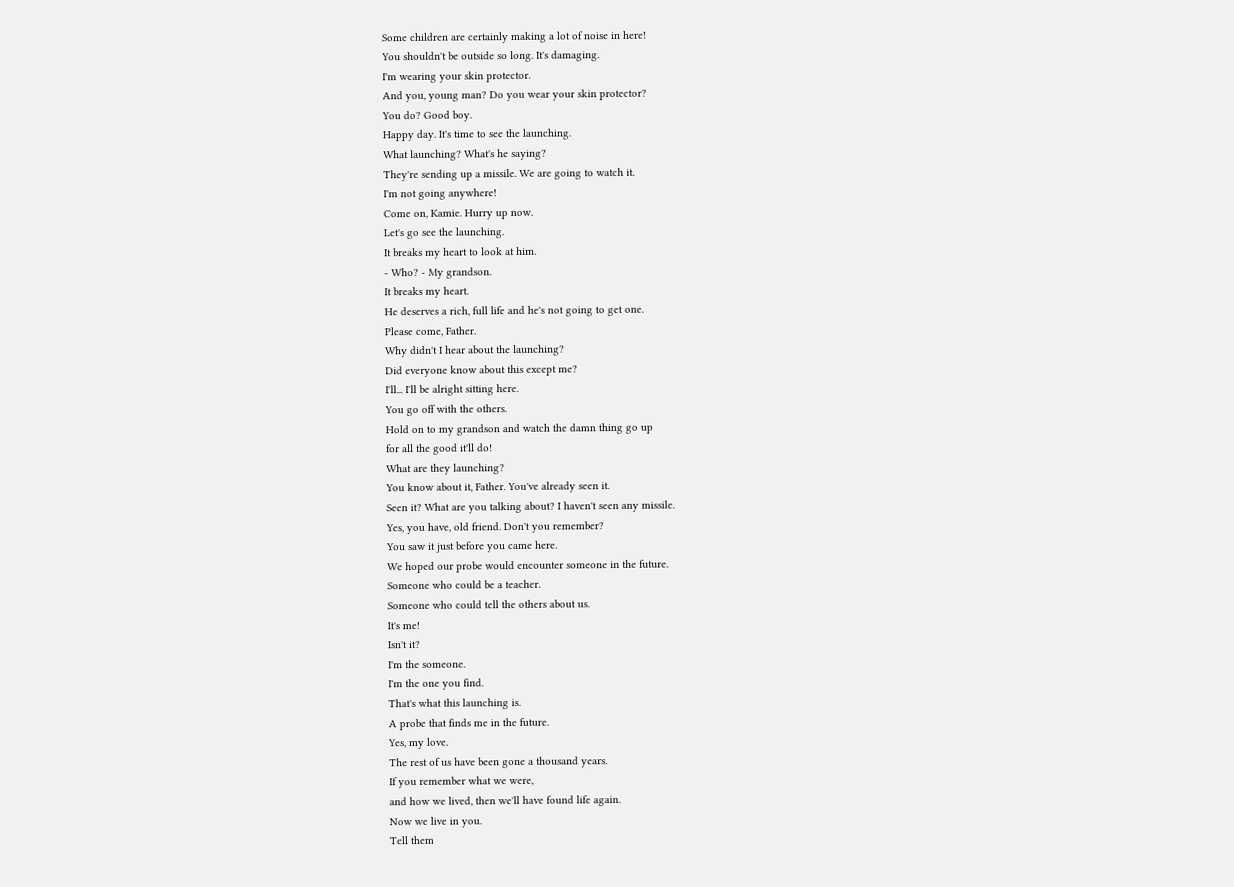Some children are certainly making a lot of noise in here!
You shouldn't be outside so long. It's damaging.
I'm wearing your skin protector.
And you, young man? Do you wear your skin protector?
You do? Good boy.
Happy day. It's time to see the launching.
What launching? What's he saying?
They're sending up a missile. We are going to watch it.
I'm not going anywhere!
Come on, Kamie. Hurry up now.
Let's go see the launching.
It breaks my heart to look at him.
- Who? - My grandson.
It breaks my heart.
He deserves a rich, full life and he's not going to get one.
Please come, Father.
Why didn't I hear about the launching?
Did everyone know about this except me?
I'll... I'll be alright sitting here.
You go off with the others.
Hold on to my grandson and watch the damn thing go up
for all the good it'll do!
What are they launching?
You know about it, Father. You've already seen it.
Seen it? What are you talking about? I haven't seen any missile.
Yes, you have, old friend. Don't you remember?
You saw it just before you came here.
We hoped our probe would encounter someone in the future.
Someone who could be a teacher.
Someone who could tell the others about us.
It's me!
Isn't it?
I'm the someone.
I'm the one you find.
That's what this launching is.
A probe that finds me in the future.
Yes, my love.
The rest of us have been gone a thousand years.
If you remember what we were,
and how we lived, then we'll have found life again.
Now we live in you.
Tell them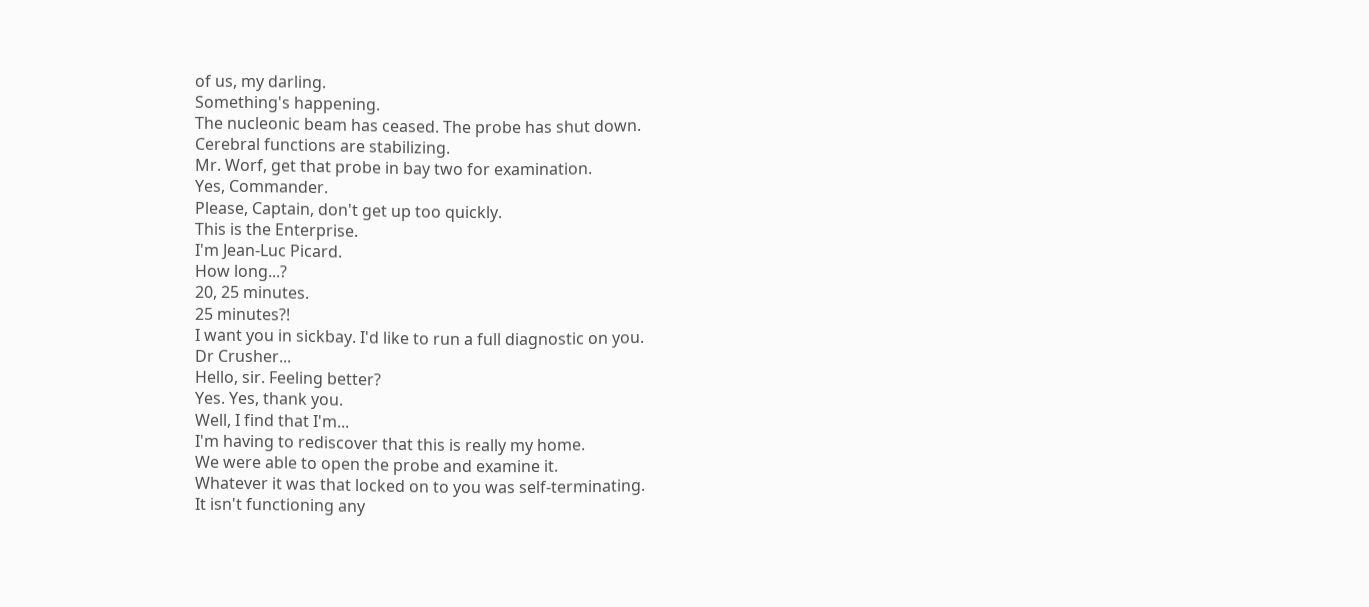of us, my darling.
Something's happening.
The nucleonic beam has ceased. The probe has shut down.
Cerebral functions are stabilizing.
Mr. Worf, get that probe in bay two for examination.
Yes, Commander.
Please, Captain, don't get up too quickly.
This is the Enterprise.
I'm Jean-Luc Picard.
How long...?
20, 25 minutes.
25 minutes?!
I want you in sickbay. I'd like to run a full diagnostic on you.
Dr Crusher...
Hello, sir. Feeling better?
Yes. Yes, thank you.
Well, I find that I'm...
I'm having to rediscover that this is really my home.
We were able to open the probe and examine it.
Whatever it was that locked on to you was self-terminating.
It isn't functioning any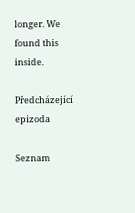longer. We found this inside.

Předcházející epizoda

Seznam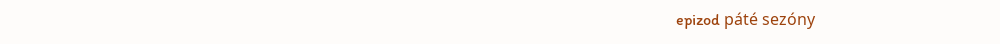epizod páté sezóny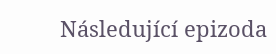Následující epizoda